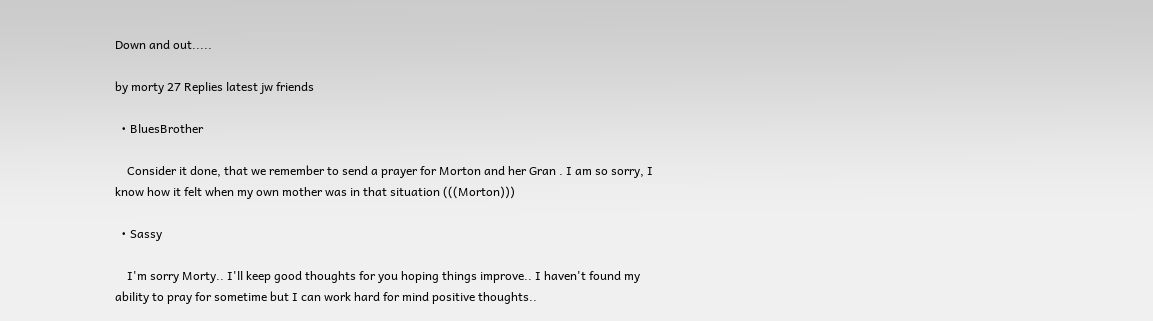Down and out.....

by morty 27 Replies latest jw friends

  • BluesBrother

    Consider it done, that we remember to send a prayer for Morton and her Gran . I am so sorry, I know how it felt when my own mother was in that situation (((Morton)))

  • Sassy

    I'm sorry Morty.. I'll keep good thoughts for you hoping things improve.. I haven't found my ability to pray for sometime but I can work hard for mind positive thoughts..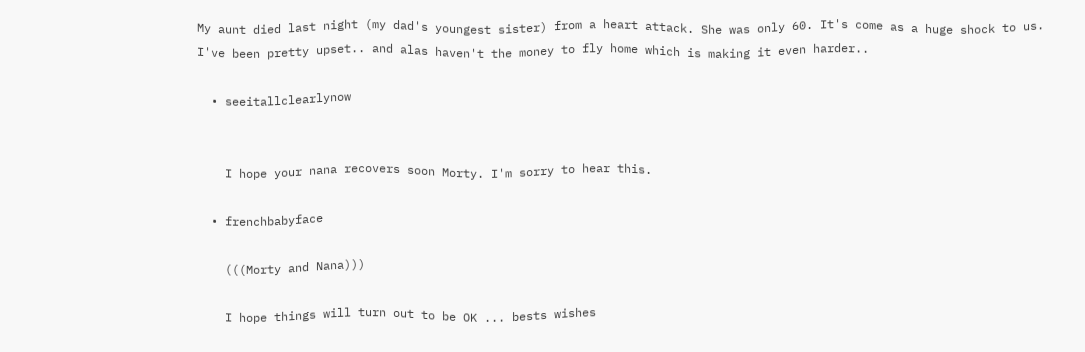My aunt died last night (my dad's youngest sister) from a heart attack. She was only 60. It's come as a huge shock to us. I've been pretty upset.. and alas haven't the money to fly home which is making it even harder..

  • seeitallclearlynow


    I hope your nana recovers soon Morty. I'm sorry to hear this.

  • frenchbabyface

    (((Morty and Nana)))

    I hope things will turn out to be OK ... bests wishes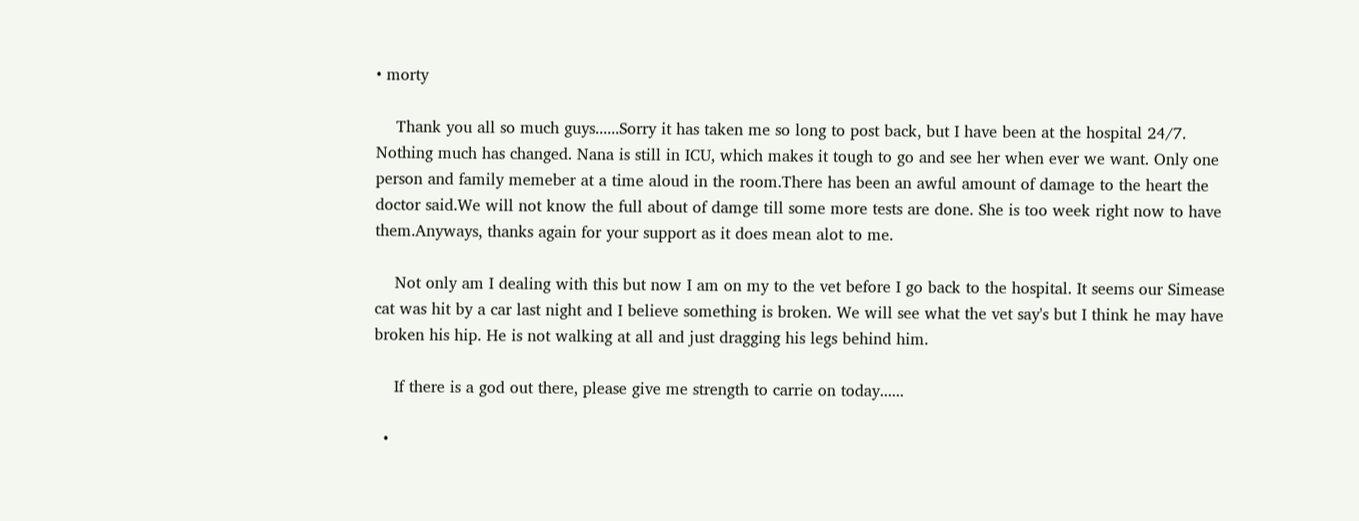• morty

    Thank you all so much guys......Sorry it has taken me so long to post back, but I have been at the hospital 24/7. Nothing much has changed. Nana is still in ICU, which makes it tough to go and see her when ever we want. Only one person and family memeber at a time aloud in the room.There has been an awful amount of damage to the heart the doctor said.We will not know the full about of damge till some more tests are done. She is too week right now to have them.Anyways, thanks again for your support as it does mean alot to me.

    Not only am I dealing with this but now I am on my to the vet before I go back to the hospital. It seems our Simease cat was hit by a car last night and I believe something is broken. We will see what the vet say's but I think he may have broken his hip. He is not walking at all and just dragging his legs behind him.

    If there is a god out there, please give me strength to carrie on today......

  •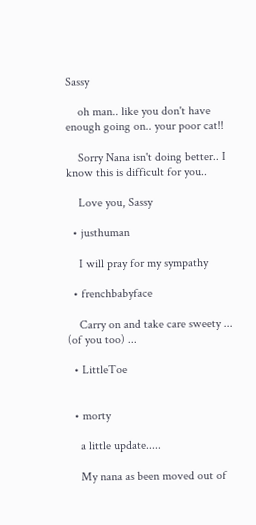Sassy

    oh man.. like you don't have enough going on.. your poor cat!!

    Sorry Nana isn't doing better.. I know this is difficult for you..

    Love you, Sassy

  • justhuman

    I will pray for my sympathy

  • frenchbabyface

    Carry on and take care sweety ... (of you too) ...

  • LittleToe


  • morty

    a little update.....

    My nana as been moved out of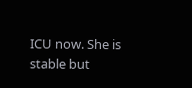ICU now. She is stable but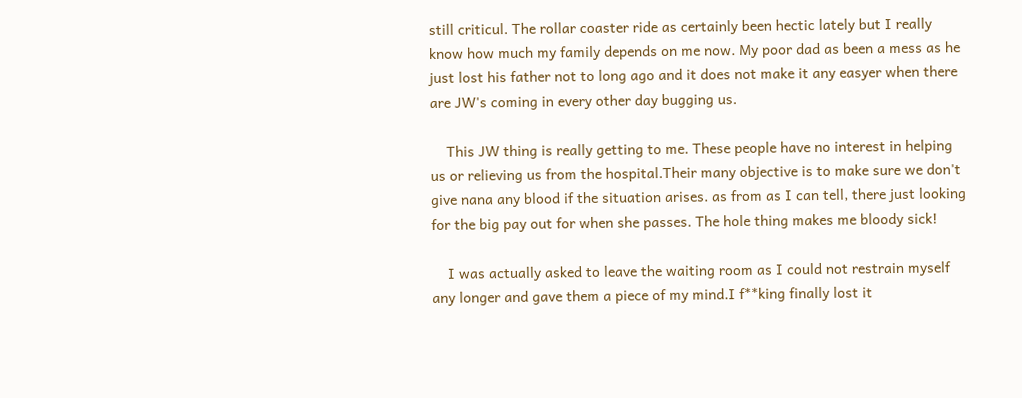still criticul. The rollar coaster ride as certainly been hectic lately but I really know how much my family depends on me now. My poor dad as been a mess as he just lost his father not to long ago and it does not make it any easyer when there are JW's coming in every other day bugging us.

    This JW thing is really getting to me. These people have no interest in helping us or relieving us from the hospital.Their many objective is to make sure we don't give nana any blood if the situation arises. as from as I can tell, there just looking for the big pay out for when she passes. The hole thing makes me bloody sick!

    I was actually asked to leave the waiting room as I could not restrain myself any longer and gave them a piece of my mind.I f**king finally lost it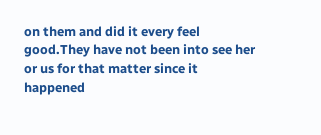on them and did it every feel good.They have not been into see her or us for that matter since it happened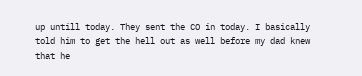up untill today. They sent the CO in today. I basically told him to get the hell out as well before my dad knew that he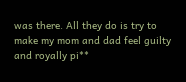was there. All they do is try to make my mom and dad feel guilty and royally pi**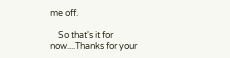me off.

    So that's it for now....Thanks for your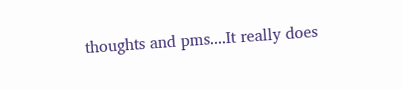thoughts and pms....It really does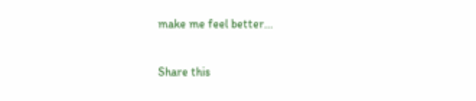make me feel better...

Share this